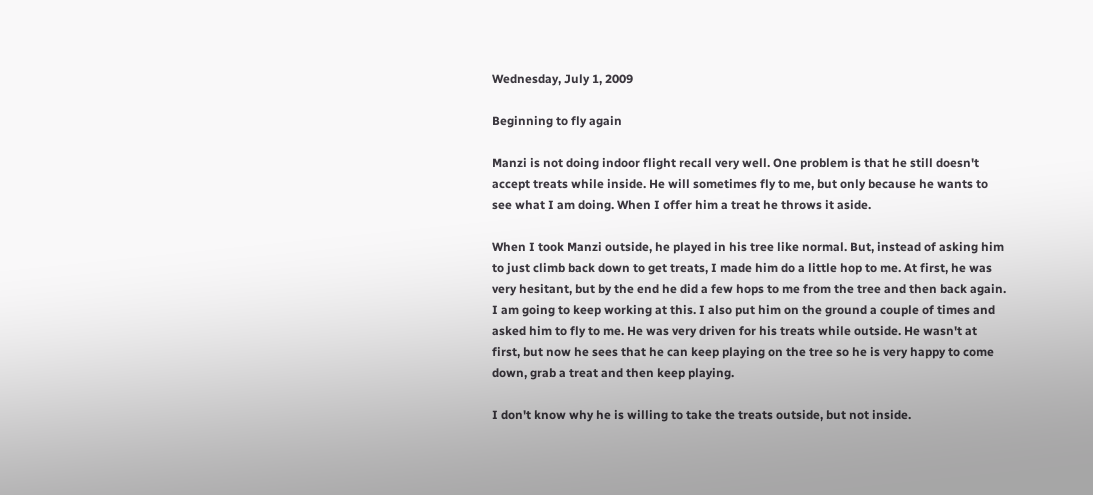Wednesday, July 1, 2009

Beginning to fly again

Manzi is not doing indoor flight recall very well. One problem is that he still doesn't accept treats while inside. He will sometimes fly to me, but only because he wants to see what I am doing. When I offer him a treat he throws it aside.

When I took Manzi outside, he played in his tree like normal. But, instead of asking him to just climb back down to get treats, I made him do a little hop to me. At first, he was very hesitant, but by the end he did a few hops to me from the tree and then back again. I am going to keep working at this. I also put him on the ground a couple of times and asked him to fly to me. He was very driven for his treats while outside. He wasn't at first, but now he sees that he can keep playing on the tree so he is very happy to come down, grab a treat and then keep playing.

I don't know why he is willing to take the treats outside, but not inside.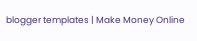blogger templates | Make Money Online